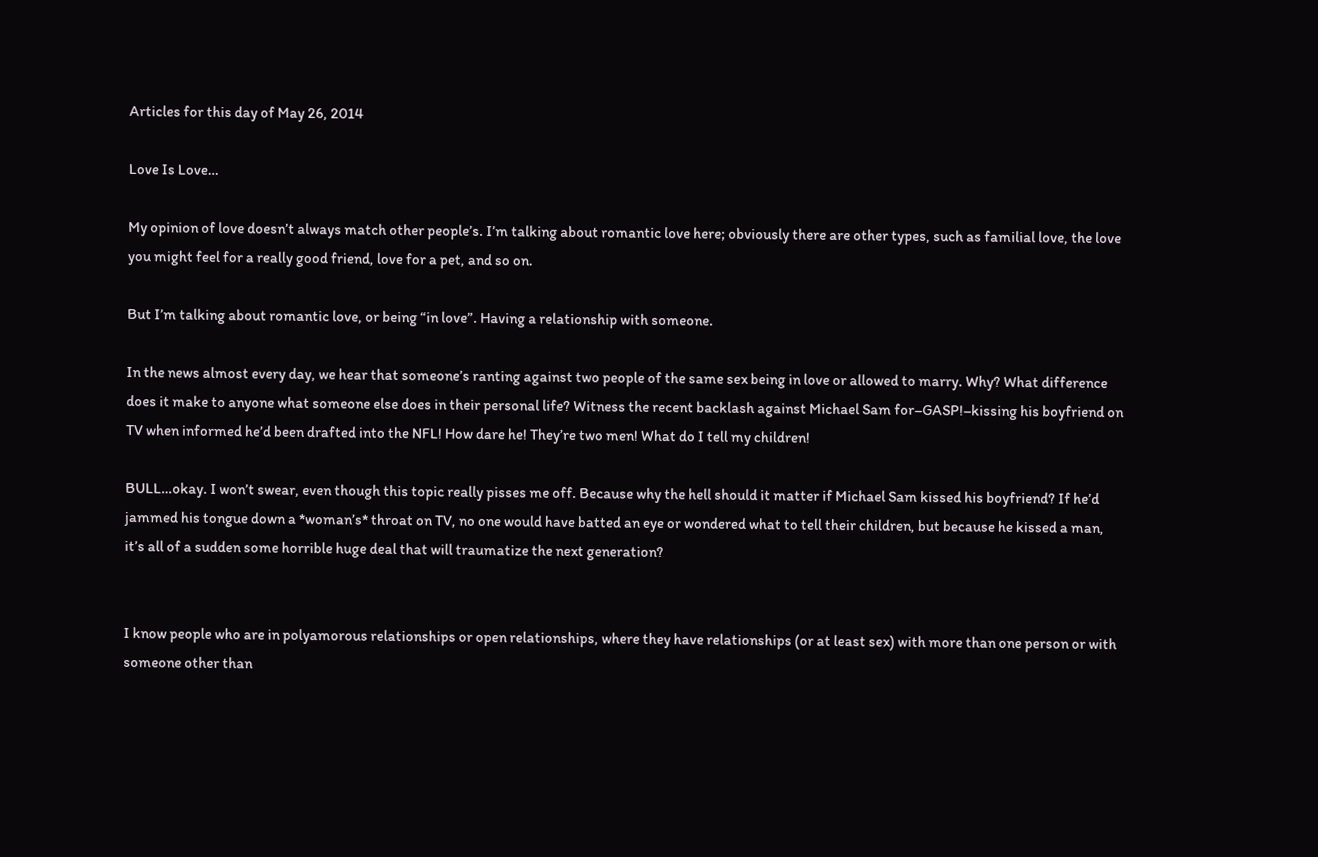Articles for this day of May 26, 2014

Love Is Love…

My opinion of love doesn’t always match other people’s. I’m talking about romantic love here; obviously there are other types, such as familial love, the love you might feel for a really good friend, love for a pet, and so on.

But I’m talking about romantic love, or being “in love”. Having a relationship with someone.

In the news almost every day, we hear that someone’s ranting against two people of the same sex being in love or allowed to marry. Why? What difference does it make to anyone what someone else does in their personal life? Witness the recent backlash against Michael Sam for–GASP!–kissing his boyfriend on TV when informed he’d been drafted into the NFL! How dare he! They’re two men! What do I tell my children!

BULL…okay. I won’t swear, even though this topic really pisses me off. Because why the hell should it matter if Michael Sam kissed his boyfriend? If he’d jammed his tongue down a *woman’s* throat on TV, no one would have batted an eye or wondered what to tell their children, but because he kissed a man, it’s all of a sudden some horrible huge deal that will traumatize the next generation?


I know people who are in polyamorous relationships or open relationships, where they have relationships (or at least sex) with more than one person or with someone other than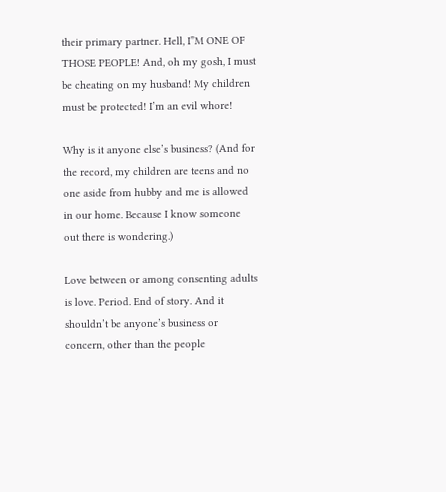their primary partner. Hell, I”M ONE OF THOSE PEOPLE! And, oh my gosh, I must be cheating on my husband! My children must be protected! I’m an evil whore!

Why is it anyone else’s business? (And for the record, my children are teens and no one aside from hubby and me is allowed in our home. Because I know someone out there is wondering.)

Love between or among consenting adults is love. Period. End of story. And it shouldn’t be anyone’s business or concern, other than the people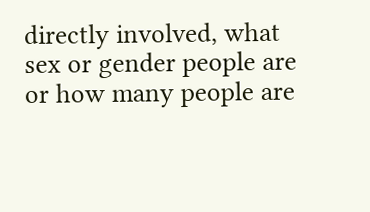directly involved, what sex or gender people are or how many people are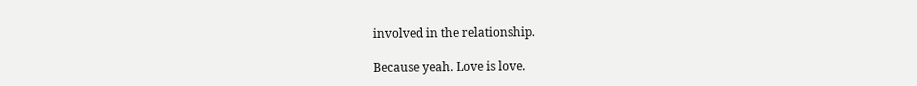involved in the relationship.

Because yeah. Love is love.